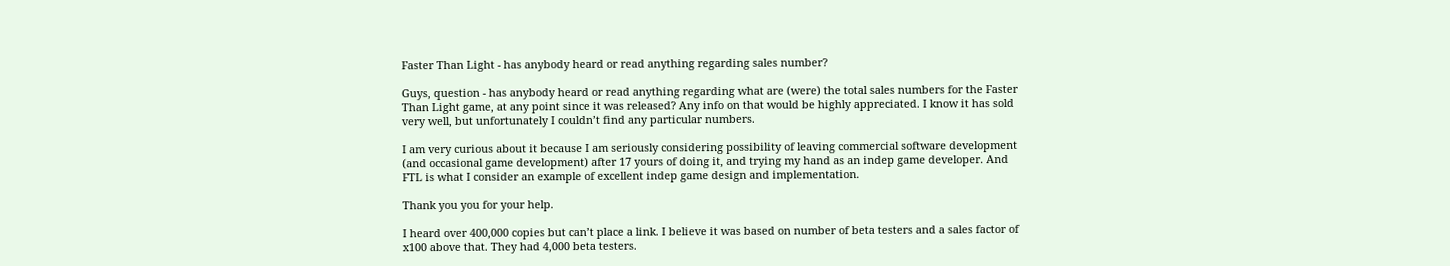Faster Than Light - has anybody heard or read anything regarding sales number?

Guys, question - has anybody heard or read anything regarding what are (were) the total sales numbers for the Faster Than Light game, at any point since it was released? Any info on that would be highly appreciated. I know it has sold very well, but unfortunately I couldn’t find any particular numbers.

I am very curious about it because I am seriously considering possibility of leaving commercial software development (and occasional game development) after 17 yours of doing it, and trying my hand as an indep game developer. And FTL is what I consider an example of excellent indep game design and implementation.

Thank you you for your help.

I heard over 400,000 copies but can’t place a link. I believe it was based on number of beta testers and a sales factor of x100 above that. They had 4,000 beta testers.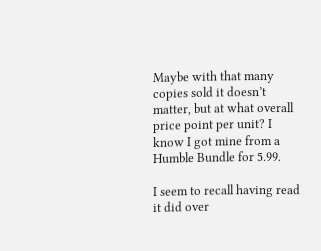Maybe with that many copies sold it doesn’t matter, but at what overall price point per unit? I know I got mine from a Humble Bundle for 5.99.

I seem to recall having read it did over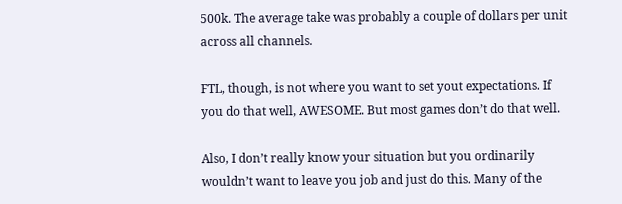500k. The average take was probably a couple of dollars per unit across all channels.

FTL, though, is not where you want to set yout expectations. If you do that well, AWESOME. But most games don’t do that well.

Also, I don’t really know your situation but you ordinarily wouldn’t want to leave you job and just do this. Many of the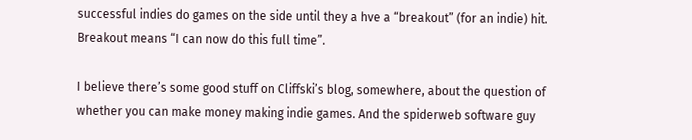successful indies do games on the side until they a hve a “breakout” (for an indie) hit. Breakout means “I can now do this full time”.

I believe there’s some good stuff on Cliffski’s blog, somewhere, about the question of whether you can make money making indie games. And the spiderweb software guy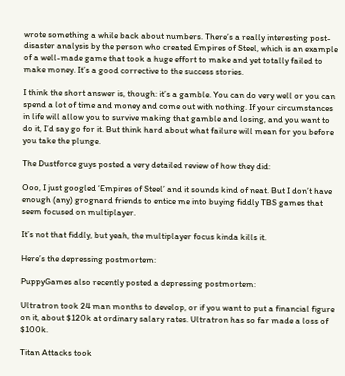wrote something a while back about numbers. There’s a really interesting post-disaster analysis by the person who created Empires of Steel, which is an example of a well-made game that took a huge effort to make and yet totally failed to make money. It’s a good corrective to the success stories.

I think the short answer is, though: it’s a gamble. You can do very well or you can spend a lot of time and money and come out with nothing. If your circumstances in life will allow you to survive making that gamble and losing, and you want to do it, I’d say go for it. But think hard about what failure will mean for you before you take the plunge.

The Dustforce guys posted a very detailed review of how they did:

Ooo, I just googled ‘Empires of Steel’ and it sounds kind of neat. But I don’t have enough (any) grognard friends to entice me into buying fiddly TBS games that seem focused on multiplayer.

It’s not that fiddly, but yeah, the multiplayer focus kinda kills it.

Here’s the depressing postmortem:

PuppyGames also recently posted a depressing postmortem:

Ultratron took 24 man months to develop, or if you want to put a financial figure on it, about $120k at ordinary salary rates. Ultratron has so far made a loss of $100k.

Titan Attacks took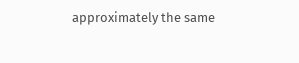approximately the same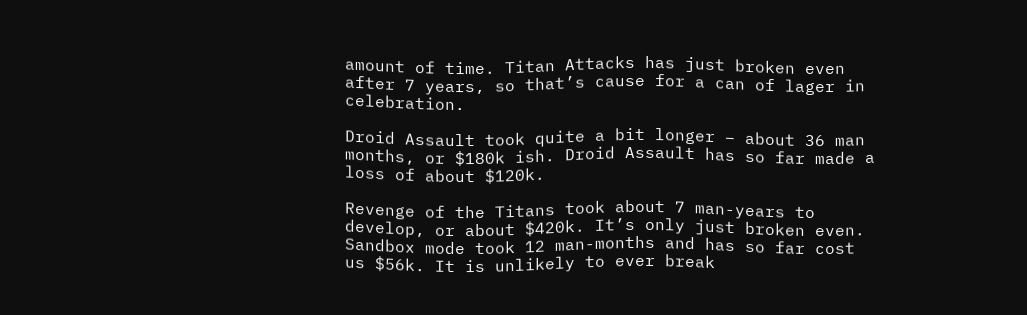amount of time. Titan Attacks has just broken even after 7 years, so that’s cause for a can of lager in celebration.

Droid Assault took quite a bit longer – about 36 man months, or $180k ish. Droid Assault has so far made a loss of about $120k.

Revenge of the Titans took about 7 man-years to develop, or about $420k. It’s only just broken even. Sandbox mode took 12 man-months and has so far cost us $56k. It is unlikely to ever break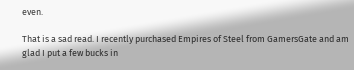even.

That is a sad read. I recently purchased Empires of Steel from GamersGate and am glad I put a few bucks in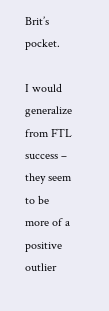Brit’s pocket.

I would generalize from FTL success – they seem to be more of a positive outlier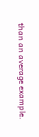than an average example.